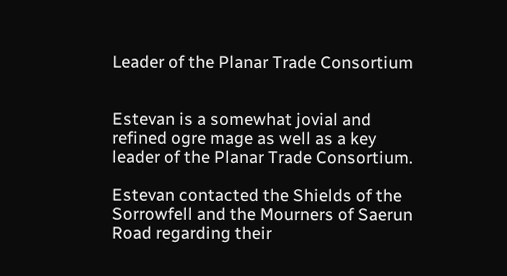Leader of the Planar Trade Consortium


Estevan is a somewhat jovial and refined ogre mage as well as a key leader of the Planar Trade Consortium.

Estevan contacted the Shields of the Sorrowfell and the Mourners of Saerun Road regarding their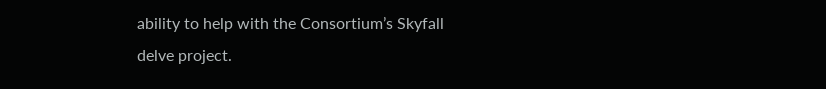ability to help with the Consortium’s Skyfall delve project.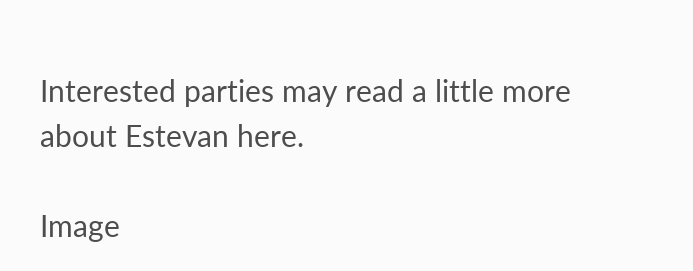Interested parties may read a little more about Estevan here.

Image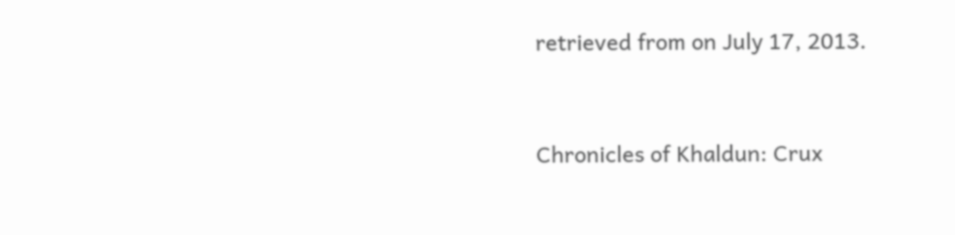retrieved from on July 17, 2013.


Chronicles of Khaldun: Crux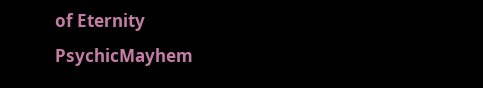of Eternity PsychicMayhem